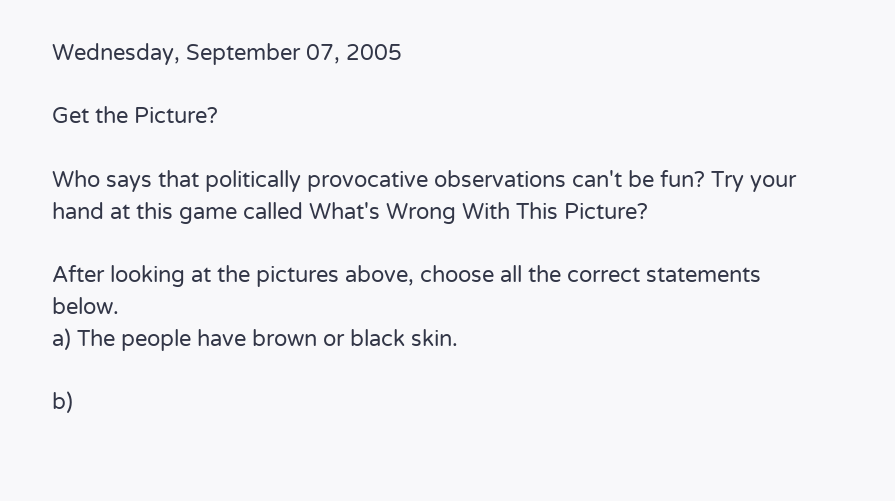Wednesday, September 07, 2005

Get the Picture?

Who says that politically provocative observations can't be fun? Try your hand at this game called What's Wrong With This Picture?

After looking at the pictures above, choose all the correct statements below.
a) The people have brown or black skin.

b)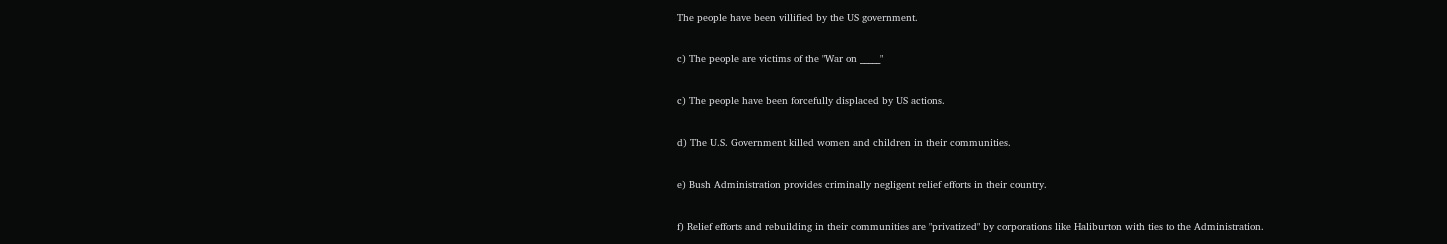The people have been villified by the US government.

c) The people are victims of the "War on _____"

c) The people have been forcefully displaced by US actions.

d) The U.S. Government killed women and children in their communities.

e) Bush Administration provides criminally negligent relief efforts in their country.

f) Relief efforts and rebuilding in their communities are "privatized" by corporations like Haliburton with ties to the Administration.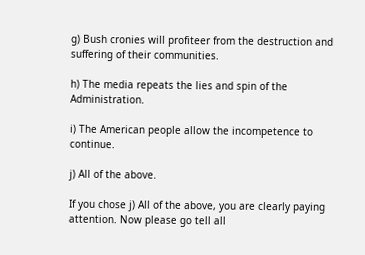g) Bush cronies will profiteer from the destruction and suffering of their communities.

h) The media repeats the lies and spin of the Administration.

i) The American people allow the incompetence to continue.

j) All of the above.

If you chose j) All of the above, you are clearly paying attention. Now please go tell all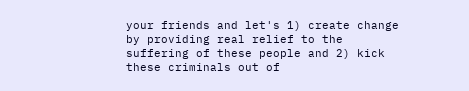your friends and let's 1) create change by providing real relief to the suffering of these people and 2) kick these criminals out of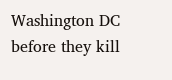Washington DC before they kill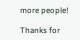more people!

Thanks for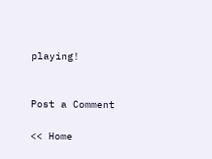playing!


Post a Comment

<< Home